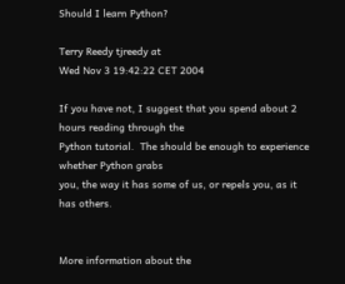Should I learn Python?

Terry Reedy tjreedy at
Wed Nov 3 19:42:22 CET 2004

If you have not, I suggest that you spend about 2 hours reading through the
Python tutorial.  The should be enough to experience whether Python grabs
you, the way it has some of us, or repels you, as it has others.


More information about the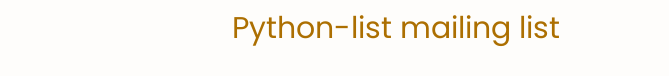Python-list mailing list